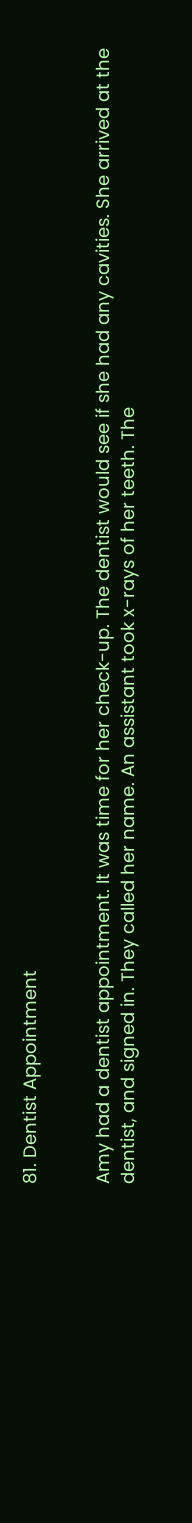81. Dentist Appointment


Amy had a dentist appointment. It was time for her check-up. The dentist would see if she had any cavities. She arrived at the dentist, and signed in. They called her name. An assistant took x-rays of her teeth. The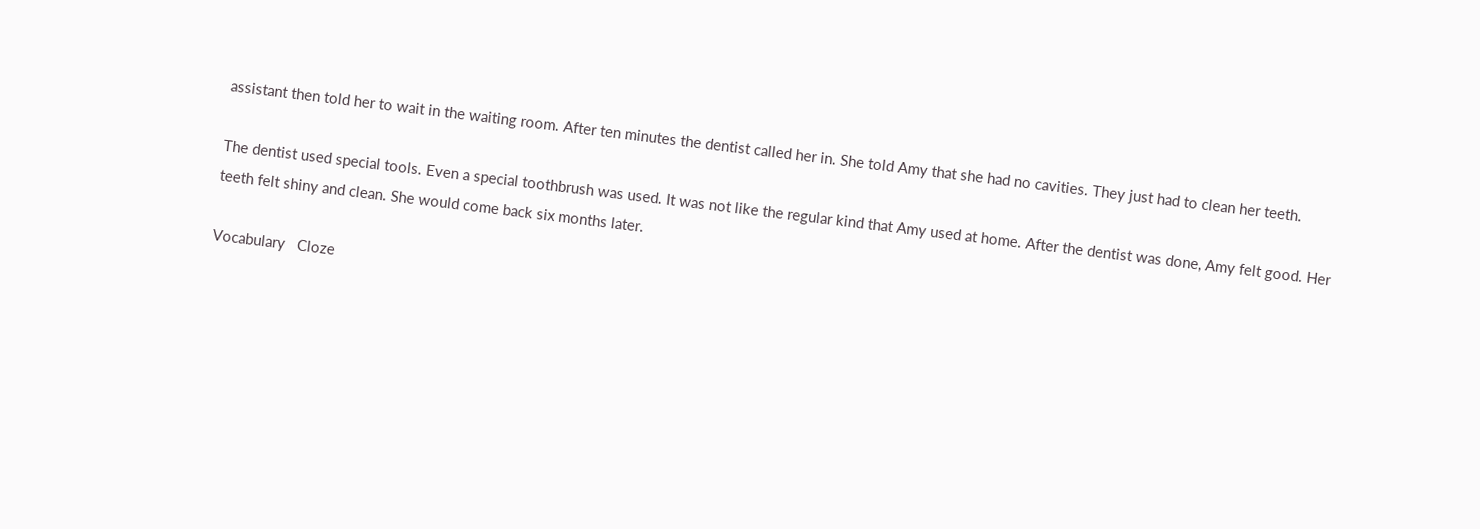assistant then told her to wait in the waiting room. After ten minutes the dentist called her in. She told Amy that she had no cavities. They just had to clean her teeth.

The dentist used special tools. Even a special toothbrush was used. It was not like the regular kind that Amy used at home. After the dentist was done, Amy felt good. Her teeth felt shiny and clean. She would come back six months later.

Vocabulary   Cloze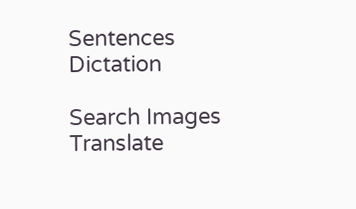Sentences   Dictation

Search Images      Translate